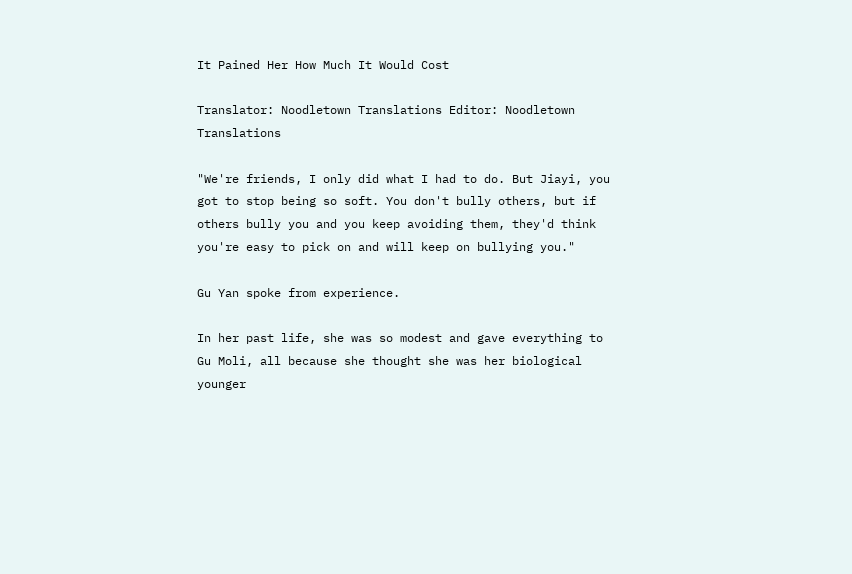It Pained Her How Much It Would Cost

Translator: Noodletown Translations Editor: Noodletown Translations

"We're friends, I only did what I had to do. But Jiayi, you got to stop being so soft. You don't bully others, but if others bully you and you keep avoiding them, they'd think you're easy to pick on and will keep on bullying you."

Gu Yan spoke from experience.

In her past life, she was so modest and gave everything to Gu Moli, all because she thought she was her biological younger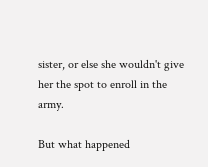sister, or else she wouldn't give her the spot to enroll in the army.

But what happened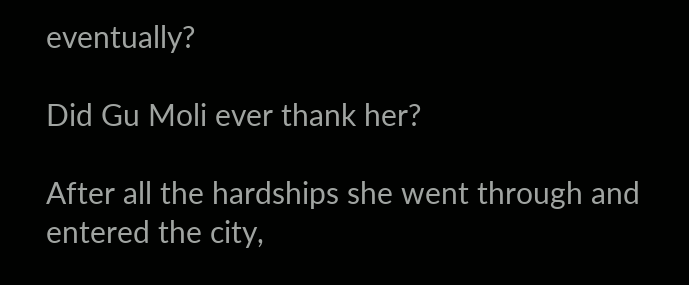eventually?

Did Gu Moli ever thank her?

After all the hardships she went through and entered the city,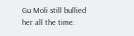Gu Moli still bullied her all the time.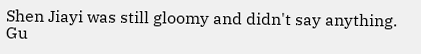Shen Jiayi was still gloomy and didn't say anything. Gu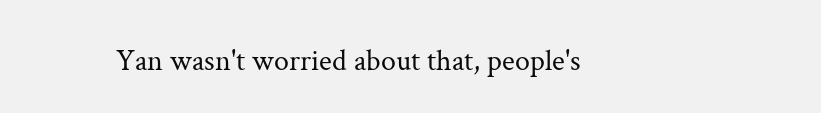Yan wasn't worried about that, people's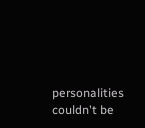personalities couldn't be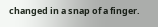changed in a snap of a finger.